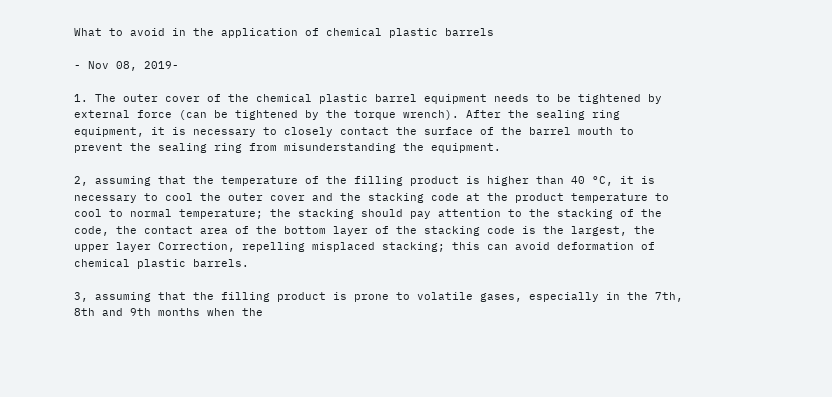What to avoid in the application of chemical plastic barrels

- Nov 08, 2019-

1. The outer cover of the chemical plastic barrel equipment needs to be tightened by external force (can be tightened by the torque wrench). After the sealing ring equipment, it is necessary to closely contact the surface of the barrel mouth to prevent the sealing ring from misunderstanding the equipment.

2, assuming that the temperature of the filling product is higher than 40 °C, it is necessary to cool the outer cover and the stacking code at the product temperature to cool to normal temperature; the stacking should pay attention to the stacking of the code, the contact area of the bottom layer of the stacking code is the largest, the upper layer Correction, repelling misplaced stacking; this can avoid deformation of chemical plastic barrels.

3, assuming that the filling product is prone to volatile gases, especially in the 7th, 8th and 9th months when the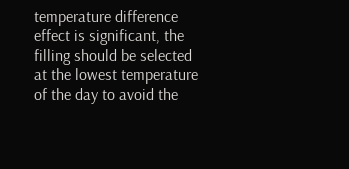temperature difference effect is significant, the filling should be selected at the lowest temperature of the day to avoid the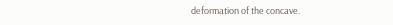deformation of the concave.